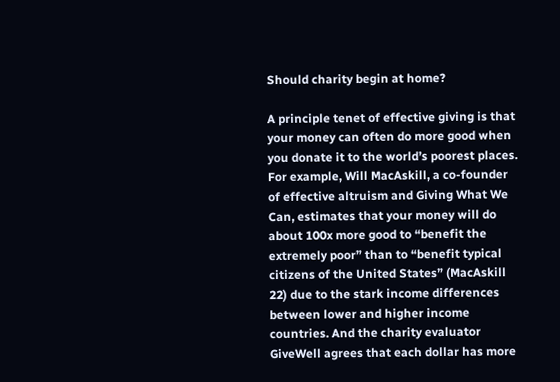Should charity begin at home?

A principle tenet of effective giving is that your money can often do more good when you donate it to the world’s poorest places. For example, Will MacAskill, a co-founder of effective altruism and Giving What We Can, estimates that your money will do about 100x more good to “benefit the extremely poor” than to “benefit typical citizens of the United States” (MacAskill 22) due to the stark income differences between lower and higher income countries. And the charity evaluator GiveWell agrees that each dollar has more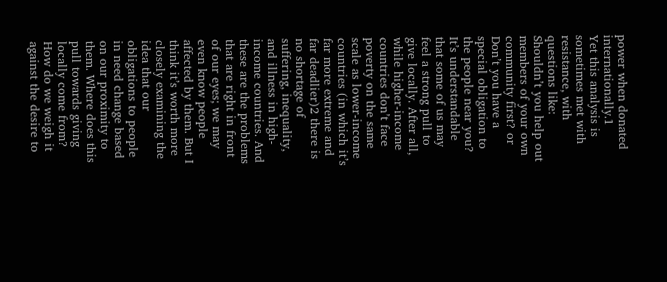power when donated internationally.1
Yet this analysis is sometimes met with resistance, with questions like: Shouldn’t you help out members of your own community first? or Don’t you have a special obligation to the people near you? It’s understandable that some of us may feel a strong pull to give locally. After all, while higher-income countries don’t face poverty on the same scale as lower-income countries (in which it’s far more extreme and far deadlier)2 there is no shortage of suffering, inequality, and illness in high-income countries. And these are the problems that are right in front of our eyes; we may even know people affected by them. But I think it’s worth more closely examining the idea that our obligations to people in need change based on our proximity to them. Where does this pull towards giving locally come from? How do we weigh it against the desire to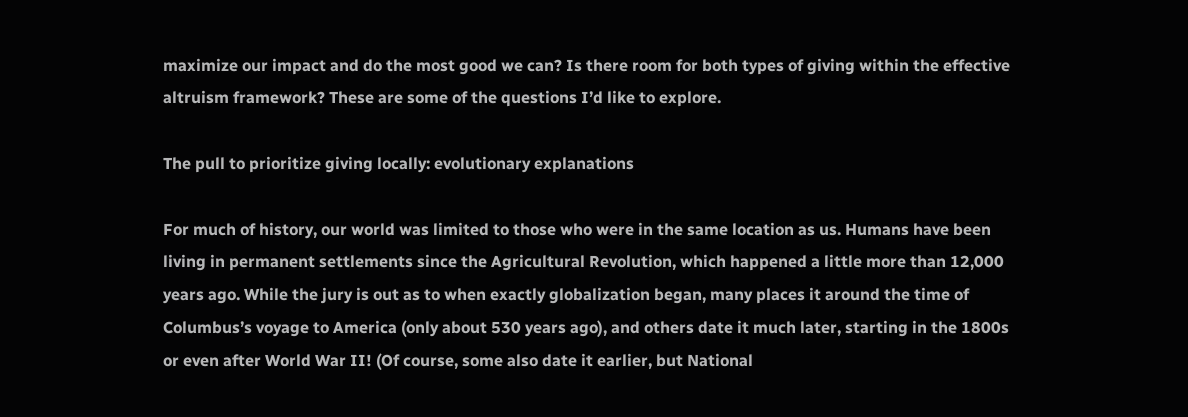maximize our impact and do the most good we can? Is there room for both types of giving within the effective altruism framework? These are some of the questions I’d like to explore.

The pull to prioritize giving locally: evolutionary explanations

For much of history, our world was limited to those who were in the same location as us. Humans have been living in permanent settlements since the Agricultural Revolution, which happened a little more than 12,000 years ago. While the jury is out as to when exactly globalization began, many places it around the time of Columbus’s voyage to America (only about 530 years ago), and others date it much later, starting in the 1800s or even after World War II! (Of course, some also date it earlier, but National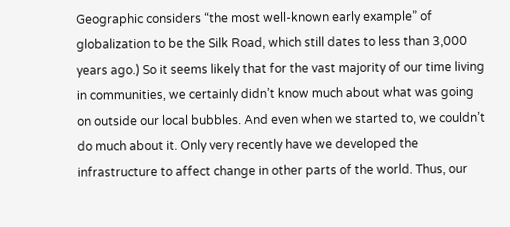Geographic considers “the most well-known early example” of globalization to be the Silk Road, which still dates to less than 3,000 years ago.) So it seems likely that for the vast majority of our time living in communities, we certainly didn’t know much about what was going on outside our local bubbles. And even when we started to, we couldn’t do much about it. Only very recently have we developed the infrastructure to affect change in other parts of the world. Thus, our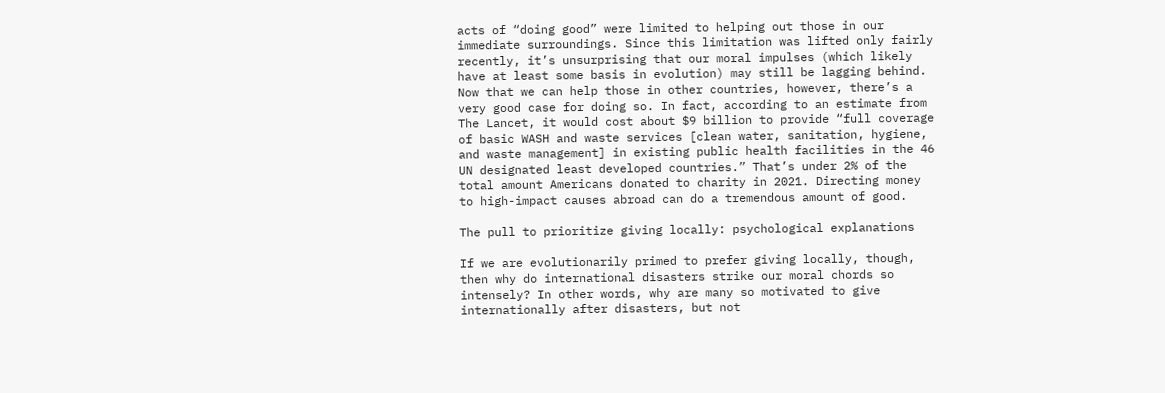acts of “doing good” were limited to helping out those in our immediate surroundings. Since this limitation was lifted only fairly recently, it’s unsurprising that our moral impulses (which likely have at least some basis in evolution) may still be lagging behind. Now that we can help those in other countries, however, there’s a very good case for doing so. In fact, according to an estimate from The Lancet, it would cost about $9 billion to provide “full coverage of basic WASH and waste services [clean water, sanitation, hygiene, and waste management] in existing public health facilities in the 46 UN designated least developed countries.” That’s under 2% of the total amount Americans donated to charity in 2021. Directing money to high-impact causes abroad can do a tremendous amount of good.

The pull to prioritize giving locally: psychological explanations

If we are evolutionarily primed to prefer giving locally, though, then why do international disasters strike our moral chords so intensely? In other words, why are many so motivated to give internationally after disasters, but not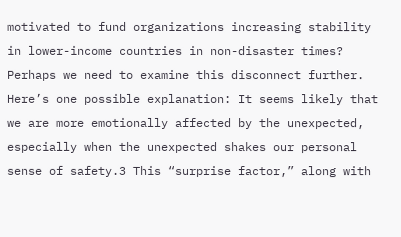motivated to fund organizations increasing stability in lower-income countries in non-disaster times? Perhaps we need to examine this disconnect further. Here’s one possible explanation: It seems likely that we are more emotionally affected by the unexpected, especially when the unexpected shakes our personal sense of safety.3 This “surprise factor,” along with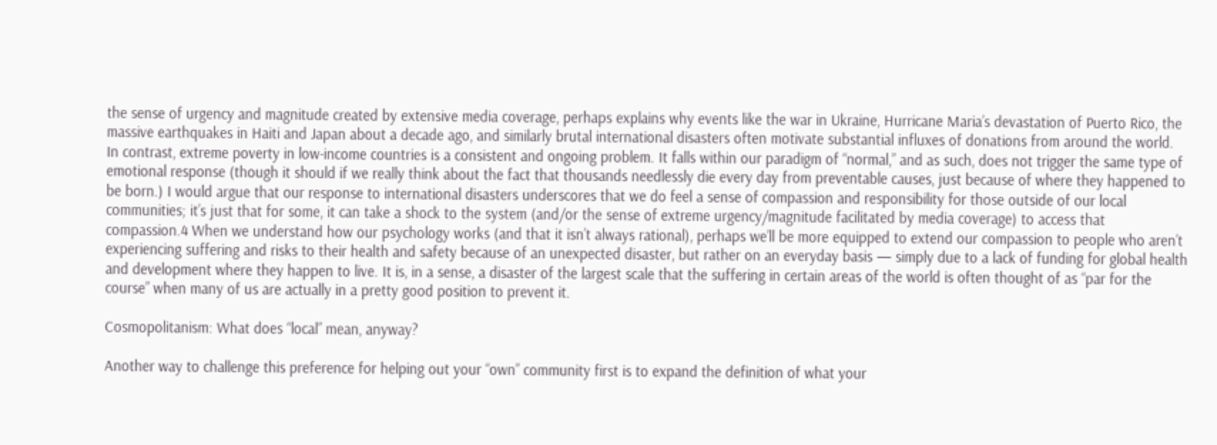the sense of urgency and magnitude created by extensive media coverage, perhaps explains why events like the war in Ukraine, Hurricane Maria’s devastation of Puerto Rico, the massive earthquakes in Haiti and Japan about a decade ago, and similarly brutal international disasters often motivate substantial influxes of donations from around the world.
In contrast, extreme poverty in low-income countries is a consistent and ongoing problem. It falls within our paradigm of “normal,” and as such, does not trigger the same type of emotional response (though it should if we really think about the fact that thousands needlessly die every day from preventable causes, just because of where they happened to be born.) I would argue that our response to international disasters underscores that we do feel a sense of compassion and responsibility for those outside of our local communities; it’s just that for some, it can take a shock to the system (and/or the sense of extreme urgency/magnitude facilitated by media coverage) to access that compassion.4 When we understand how our psychology works (and that it isn’t always rational), perhaps we’ll be more equipped to extend our compassion to people who aren’t experiencing suffering and risks to their health and safety because of an unexpected disaster, but rather on an everyday basis — simply due to a lack of funding for global health and development where they happen to live. It is, in a sense, a disaster of the largest scale that the suffering in certain areas of the world is often thought of as “par for the course” when many of us are actually in a pretty good position to prevent it.

Cosmopolitanism: What does “local” mean, anyway?

Another way to challenge this preference for helping out your “own” community first is to expand the definition of what your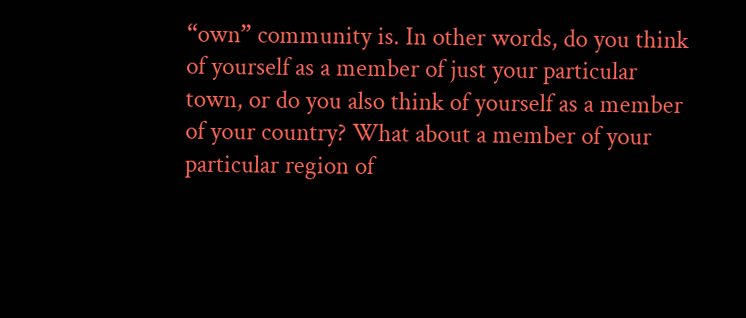“own” community is. In other words, do you think of yourself as a member of just your particular town, or do you also think of yourself as a member of your country? What about a member of your particular region of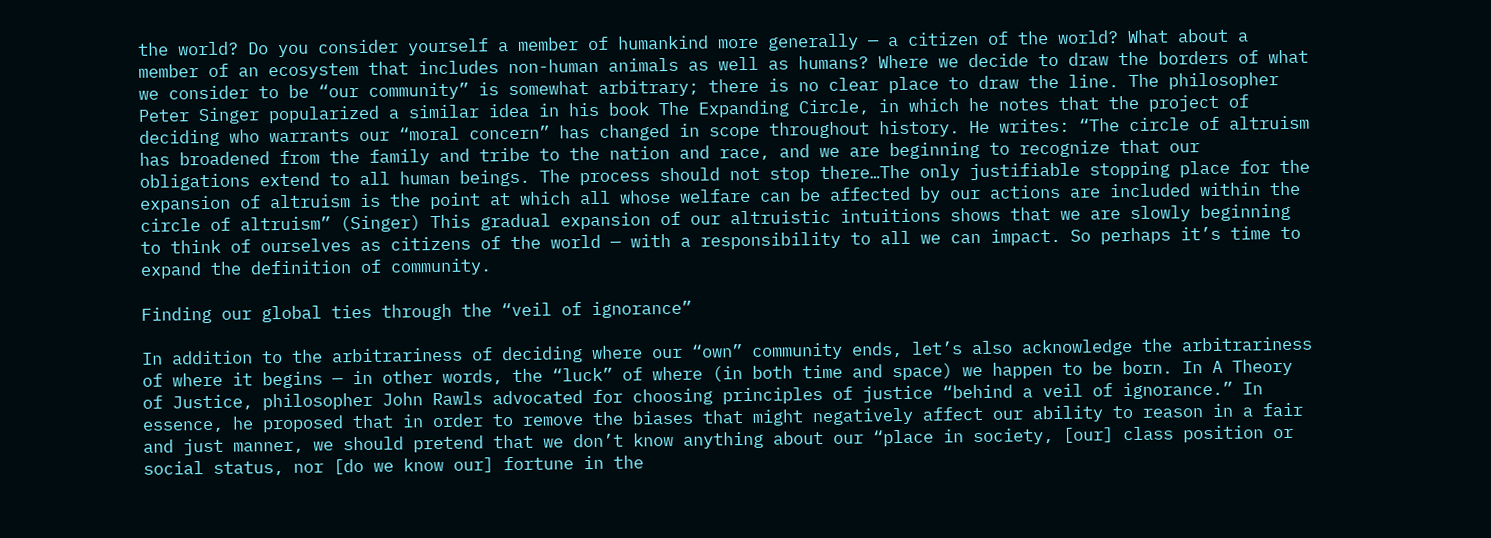the world? Do you consider yourself a member of humankind more generally — a citizen of the world? What about a member of an ecosystem that includes non-human animals as well as humans? Where we decide to draw the borders of what we consider to be “our community” is somewhat arbitrary; there is no clear place to draw the line. The philosopher Peter Singer popularized a similar idea in his book The Expanding Circle, in which he notes that the project of deciding who warrants our “moral concern” has changed in scope throughout history. He writes: “The circle of altruism has broadened from the family and tribe to the nation and race, and we are beginning to recognize that our obligations extend to all human beings. The process should not stop there…The only justifiable stopping place for the expansion of altruism is the point at which all whose welfare can be affected by our actions are included within the circle of altruism” (Singer) This gradual expansion of our altruistic intuitions shows that we are slowly beginning to think of ourselves as citizens of the world — with a responsibility to all we can impact. So perhaps it’s time to expand the definition of community.

Finding our global ties through the “veil of ignorance”

In addition to the arbitrariness of deciding where our “own” community ends, let’s also acknowledge the arbitrariness of where it begins — in other words, the “luck” of where (in both time and space) we happen to be born. In A Theory of Justice, philosopher John Rawls advocated for choosing principles of justice “behind a veil of ignorance.” In essence, he proposed that in order to remove the biases that might negatively affect our ability to reason in a fair and just manner, we should pretend that we don’t know anything about our “place in society, [our] class position or social status, nor [do we know our] fortune in the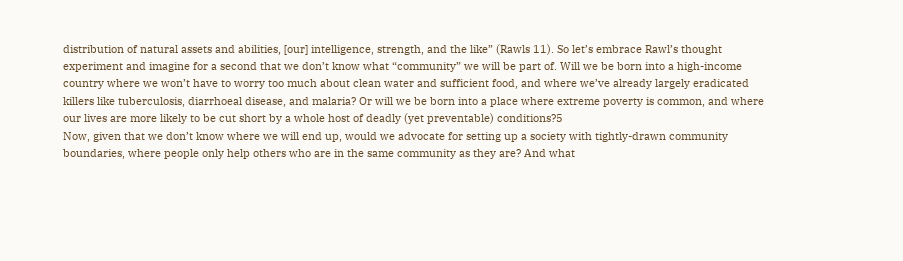distribution of natural assets and abilities, [our] intelligence, strength, and the like” (Rawls 11). So let’s embrace Rawl’s thought experiment and imagine for a second that we don’t know what “community” we will be part of. Will we be born into a high-income country where we won’t have to worry too much about clean water and sufficient food, and where we’ve already largely eradicated killers like tuberculosis, diarrhoeal disease, and malaria? Or will we be born into a place where extreme poverty is common, and where our lives are more likely to be cut short by a whole host of deadly (yet preventable) conditions?5
Now, given that we don’t know where we will end up, would we advocate for setting up a society with tightly-drawn community boundaries, where people only help others who are in the same community as they are? And what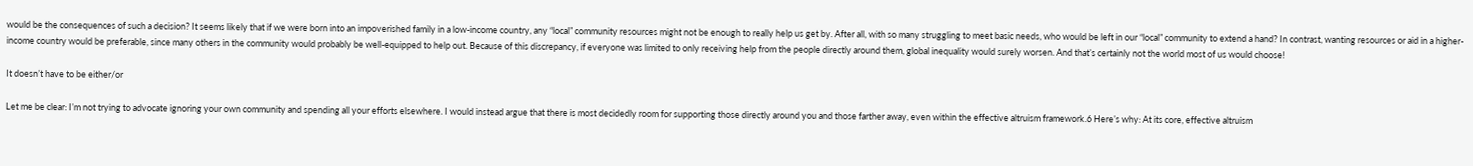would be the consequences of such a decision? It seems likely that if we were born into an impoverished family in a low-income country, any “local” community resources might not be enough to really help us get by. After all, with so many struggling to meet basic needs, who would be left in our “local” community to extend a hand? In contrast, wanting resources or aid in a higher-income country would be preferable, since many others in the community would probably be well-equipped to help out. Because of this discrepancy, if everyone was limited to only receiving help from the people directly around them, global inequality would surely worsen. And that’s certainly not the world most of us would choose!

It doesn’t have to be either/or

Let me be clear: I’m not trying to advocate ignoring your own community and spending all your efforts elsewhere. I would instead argue that there is most decidedly room for supporting those directly around you and those farther away, even within the effective altruism framework.6 Here’s why: At its core, effective altruism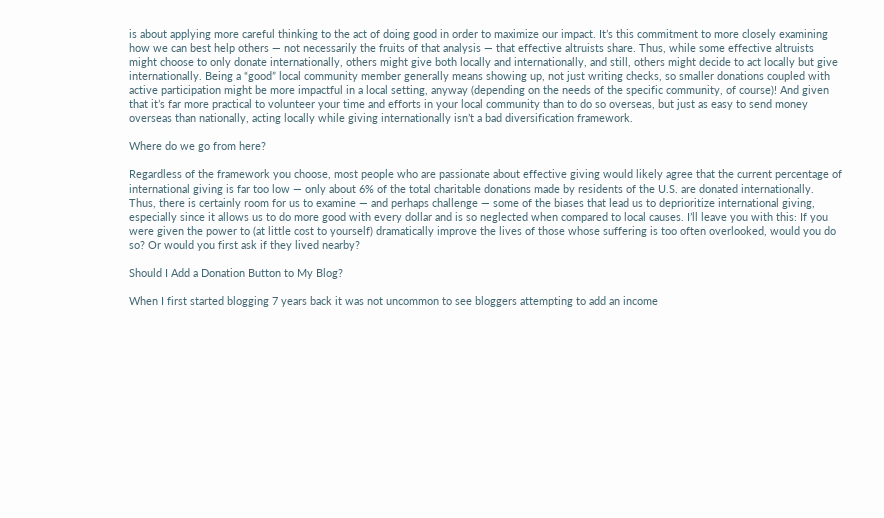is about applying more careful thinking to the act of doing good in order to maximize our impact. It’s this commitment to more closely examining how we can best help others — not necessarily the fruits of that analysis — that effective altruists share. Thus, while some effective altruists might choose to only donate internationally, others might give both locally and internationally, and still, others might decide to act locally but give internationally. Being a “good” local community member generally means showing up, not just writing checks, so smaller donations coupled with active participation might be more impactful in a local setting, anyway (depending on the needs of the specific community, of course)! And given that it’s far more practical to volunteer your time and efforts in your local community than to do so overseas, but just as easy to send money overseas than nationally, acting locally while giving internationally isn’t a bad diversification framework.

Where do we go from here?

Regardless of the framework you choose, most people who are passionate about effective giving would likely agree that the current percentage of international giving is far too low — only about 6% of the total charitable donations made by residents of the U.S. are donated internationally. Thus, there is certainly room for us to examine — and perhaps challenge — some of the biases that lead us to deprioritize international giving, especially since it allows us to do more good with every dollar and is so neglected when compared to local causes. I’ll leave you with this: If you were given the power to (at little cost to yourself) dramatically improve the lives of those whose suffering is too often overlooked, would you do so? Or would you first ask if they lived nearby?

Should I Add a Donation Button to My Blog?

When I first started blogging 7 years back it was not uncommon to see bloggers attempting to add an income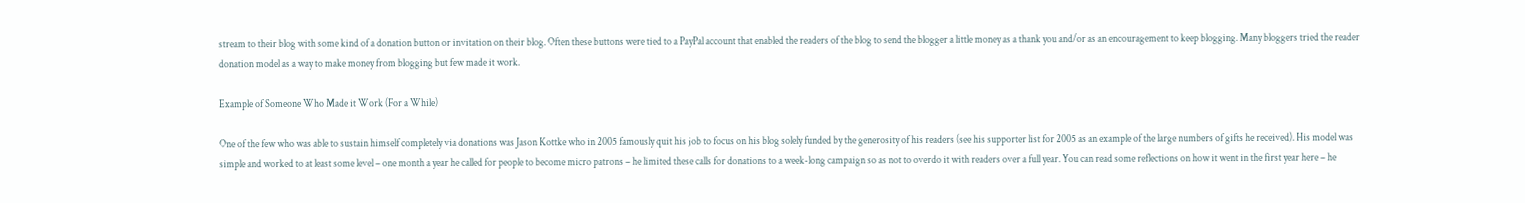stream to their blog with some kind of a donation button or invitation on their blog. Often these buttons were tied to a PayPal account that enabled the readers of the blog to send the blogger a little money as a thank you and/or as an encouragement to keep blogging. Many bloggers tried the reader donation model as a way to make money from blogging but few made it work.

Example of Someone Who Made it Work (For a While)

One of the few who was able to sustain himself completely via donations was Jason Kottke who in 2005 famously quit his job to focus on his blog solely funded by the generosity of his readers (see his supporter list for 2005 as an example of the large numbers of gifts he received). His model was simple and worked to at least some level – one month a year he called for people to become micro patrons – he limited these calls for donations to a week-long campaign so as not to overdo it with readers over a full year. You can read some reflections on how it went in the first year here – he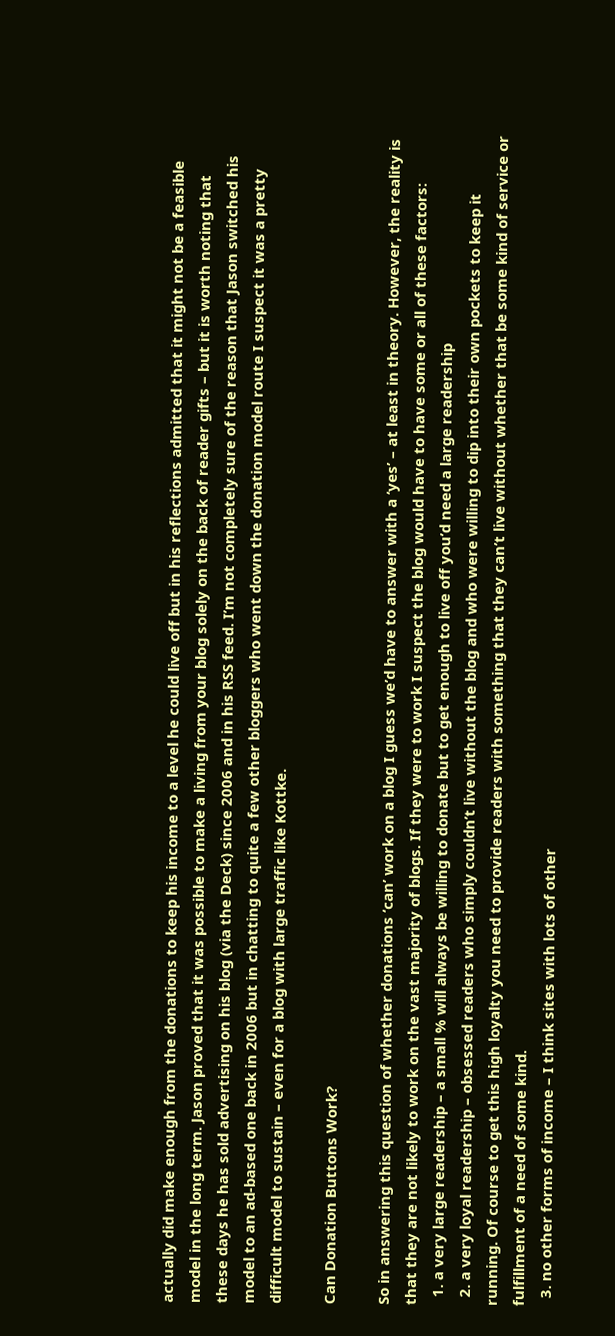actually did make enough from the donations to keep his income to a level he could live off but in his reflections admitted that it might not be a feasible model in the long term. Jason proved that it was possible to make a living from your blog solely on the back of reader gifts – but it is worth noting that these days he has sold advertising on his blog (via the Deck) since 2006 and in his RSS feed. I’m not completely sure of the reason that Jason switched his model to an ad-based one back in 2006 but in chatting to quite a few other bloggers who went down the donation model route I suspect it was a pretty difficult model to sustain – even for a blog with large traffic like Kottke.

Can Donation Buttons Work?

So in answering this question of whether donations ‘can’ work on a blog I guess we’d have to answer with a ‘yes’ – at least in theory. However, the reality is that they are not likely to work on the vast majority of blogs. If they were to work I suspect the blog would have to have some or all of these factors:
  1. a very large readership – a small % will always be willing to donate but to get enough to live off you’d need a large readership
  2. a very loyal readership – obsessed readers who simply couldn’t live without the blog and who were willing to dip into their own pockets to keep it running. Of course to get this high loyalty you need to provide readers with something that they can’t live without whether that be some kind of service or fulfillment of a need of some kind.
  3. no other forms of income – I think sites with lots of other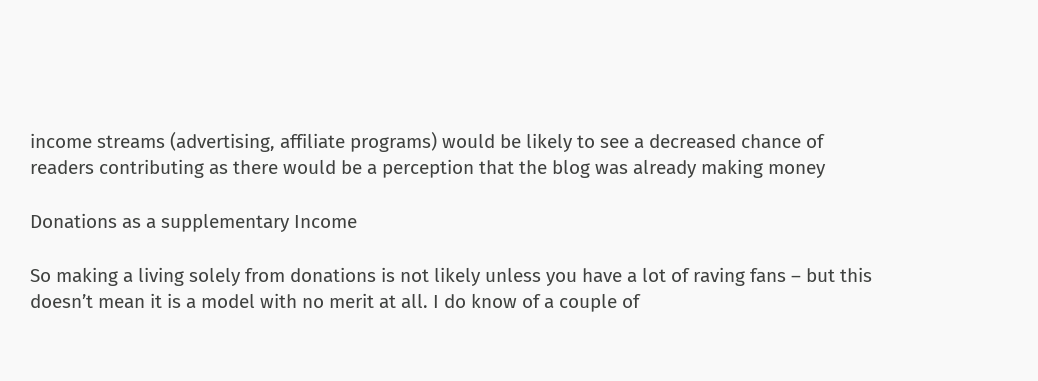income streams (advertising, affiliate programs) would be likely to see a decreased chance of readers contributing as there would be a perception that the blog was already making money

Donations as a supplementary Income

So making a living solely from donations is not likely unless you have a lot of raving fans – but this doesn’t mean it is a model with no merit at all. I do know of a couple of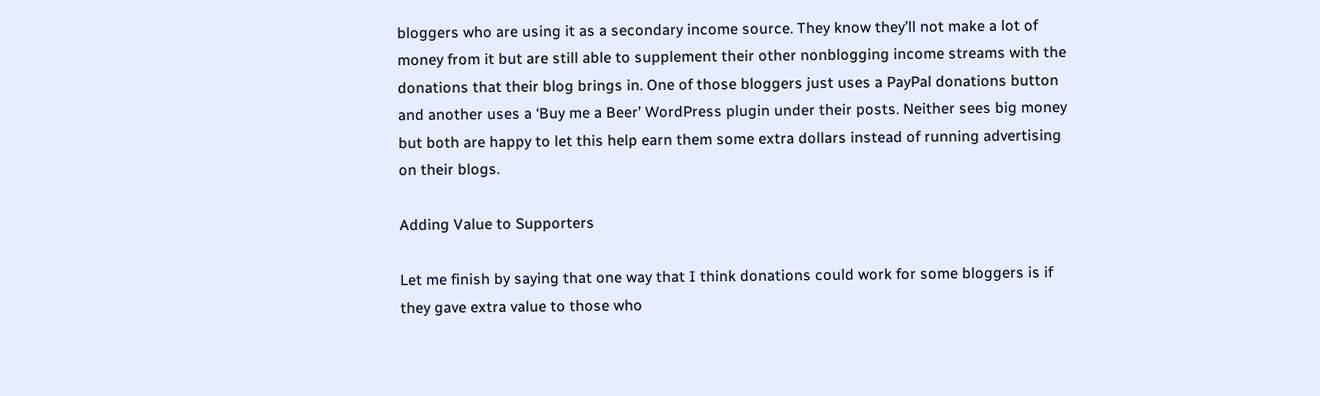bloggers who are using it as a secondary income source. They know they’ll not make a lot of money from it but are still able to supplement their other nonblogging income streams with the donations that their blog brings in. One of those bloggers just uses a PayPal donations button and another uses a ‘Buy me a Beer’ WordPress plugin under their posts. Neither sees big money but both are happy to let this help earn them some extra dollars instead of running advertising on their blogs.

Adding Value to Supporters

Let me finish by saying that one way that I think donations could work for some bloggers is if they gave extra value to those who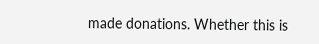made donations. Whether this is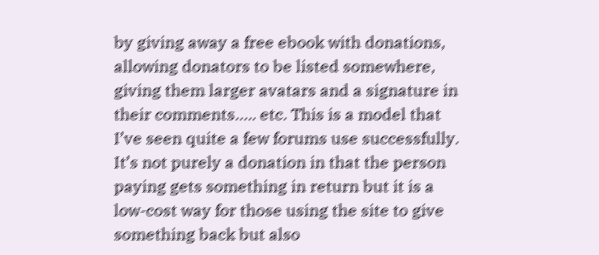by giving away a free ebook with donations, allowing donators to be listed somewhere, giving them larger avatars and a signature in their comments….. etc. This is a model that I’ve seen quite a few forums use successfully. It’s not purely a donation in that the person paying gets something in return but it is a low-cost way for those using the site to give something back but also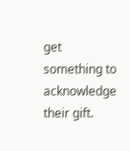get something to acknowledge their gift.